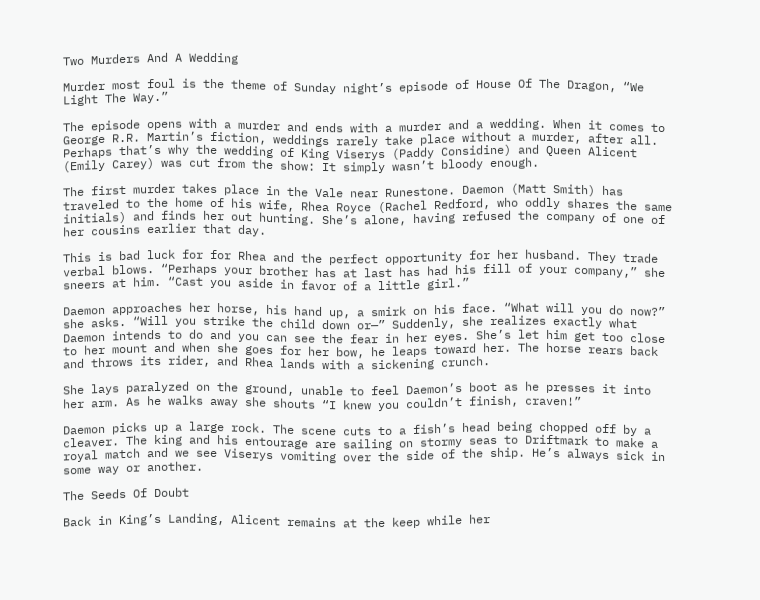Two Murders And A Wedding

Murder most foul is the theme of Sunday night’s episode of House Of The Dragon, “We Light The Way.”

The episode opens with a murder and ends with a murder and a wedding. When it comes to George R.R. Martin’s fiction, weddings rarely take place without a murder, after all. Perhaps that’s why the wedding of King Viserys (Paddy Considine) and Queen Alicent (Emily Carey) was cut from the show: It simply wasn’t bloody enough.

The first murder takes place in the Vale near Runestone. Daemon (Matt Smith) has traveled to the home of his wife, Rhea Royce (Rachel Redford, who oddly shares the same initials) and finds her out hunting. She’s alone, having refused the company of one of her cousins earlier that day.

This is bad luck for for Rhea and the perfect opportunity for her husband. They trade verbal blows. “Perhaps your brother has at last has had his fill of your company,” she sneers at him. “Cast you aside in favor of a little girl.”

Daemon approaches her horse, his hand up, a smirk on his face. “What will you do now?” she asks. “Will you strike the child down or—” Suddenly, she realizes exactly what Daemon intends to do and you can see the fear in her eyes. She’s let him get too close to her mount and when she goes for her bow, he leaps toward her. The horse rears back and throws its rider, and Rhea lands with a sickening crunch.

She lays paralyzed on the ground, unable to feel Daemon’s boot as he presses it into her arm. As he walks away she shouts “I knew you couldn’t finish, craven!”

Daemon picks up a large rock. The scene cuts to a fish’s head being chopped off by a cleaver. The king and his entourage are sailing on stormy seas to Driftmark to make a royal match and we see Viserys vomiting over the side of the ship. He’s always sick in some way or another.

The Seeds Of Doubt

Back in King’s Landing, Alicent remains at the keep while her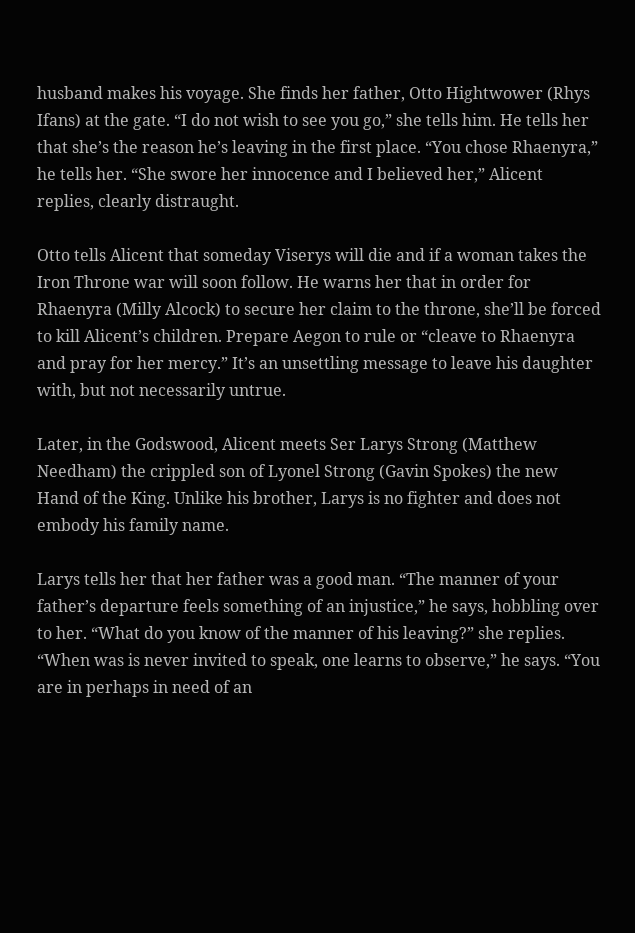husband makes his voyage. She finds her father, Otto Hightwower (Rhys Ifans) at the gate. “I do not wish to see you go,” she tells him. He tells her that she’s the reason he’s leaving in the first place. “You chose Rhaenyra,” he tells her. “She swore her innocence and I believed her,” Alicent replies, clearly distraught.

Otto tells Alicent that someday Viserys will die and if a woman takes the Iron Throne war will soon follow. He warns her that in order for Rhaenyra (Milly Alcock) to secure her claim to the throne, she’ll be forced to kill Alicent’s children. Prepare Aegon to rule or “cleave to Rhaenyra and pray for her mercy.” It’s an unsettling message to leave his daughter with, but not necessarily untrue.

Later, in the Godswood, Alicent meets Ser Larys Strong (Matthew Needham) the crippled son of Lyonel Strong (Gavin Spokes) the new Hand of the King. Unlike his brother, Larys is no fighter and does not embody his family name.

Larys tells her that her father was a good man. “The manner of your father’s departure feels something of an injustice,” he says, hobbling over to her. “What do you know of the manner of his leaving?” she replies. “When was is never invited to speak, one learns to observe,” he says. “You are in perhaps in need of an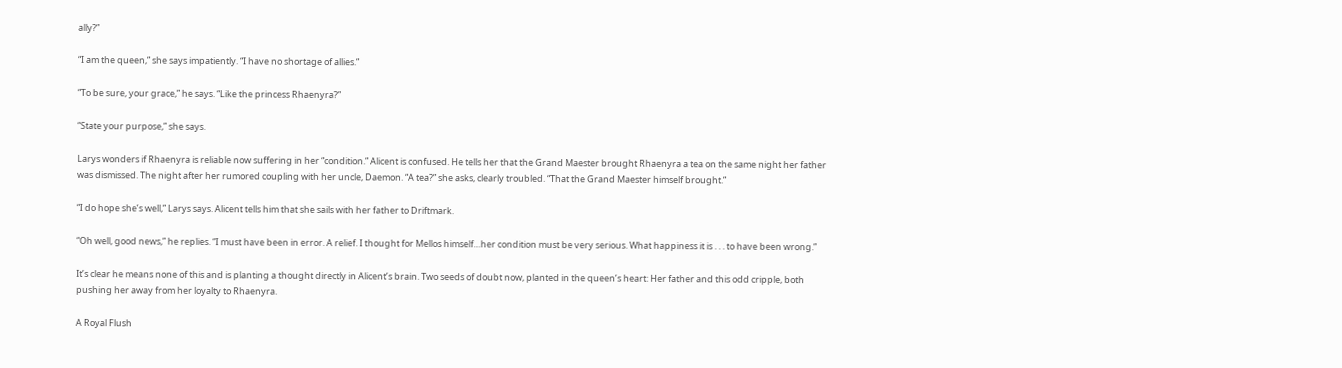ally?”

“I am the queen,” she says impatiently. “I have no shortage of allies.”

“To be sure, your grace,” he says. “Like the princess Rhaenyra?”

“State your purpose,” she says.

Larys wonders if Rhaenyra is reliable now suffering in her “condition.” Alicent is confused. He tells her that the Grand Maester brought Rhaenyra a tea on the same night her father was dismissed. The night after her rumored coupling with her uncle, Daemon. “A tea?” she asks, clearly troubled. “That the Grand Maester himself brought.”

“I do hope she’s well,” Larys says. Alicent tells him that she sails with her father to Driftmark.

“Oh well, good news,” he replies. “I must have been in error. A relief. I thought for Mellos himself…her condition must be very serious. What happiness it is . . . to have been wrong.”

It’s clear he means none of this and is planting a thought directly in Alicent’s brain. Two seeds of doubt now, planted in the queen’s heart: Her father and this odd cripple, both pushing her away from her loyalty to Rhaenyra.

A Royal Flush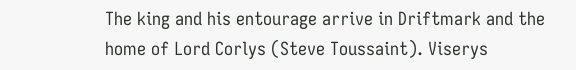The king and his entourage arrive in Driftmark and the home of Lord Corlys (Steve Toussaint). Viserys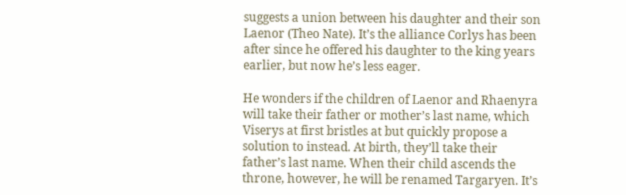suggests a union between his daughter and their son Laenor (Theo Nate). It’s the alliance Corlys has been after since he offered his daughter to the king years earlier, but now he’s less eager.

He wonders if the children of Laenor and Rhaenyra will take their father or mother’s last name, which Viserys at first bristles at but quickly propose a solution to instead. At birth, they’ll take their father’s last name. When their child ascends the throne, however, he will be renamed Targaryen. It’s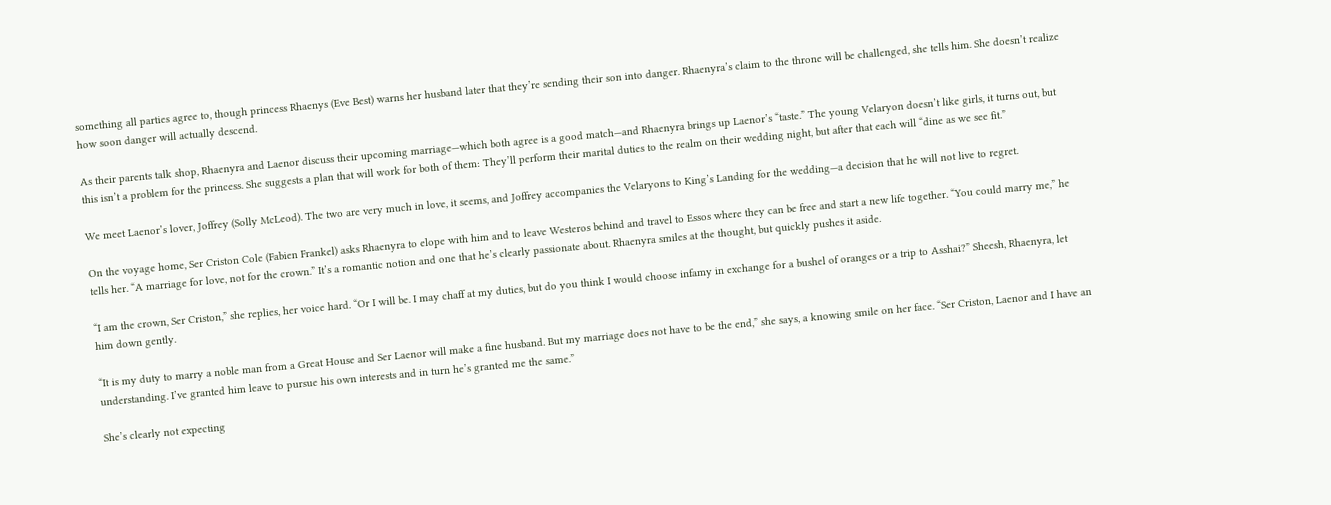something all parties agree to, though princess Rhaenys (Eve Best) warns her husband later that they’re sending their son into danger. Rhaenyra’s claim to the throne will be challenged, she tells him. She doesn’t realize how soon danger will actually descend.

As their parents talk shop, Rhaenyra and Laenor discuss their upcoming marriage—which both agree is a good match—and Rhaenyra brings up Laenor’s “taste.” The young Velaryon doesn’t like girls, it turns out, but this isn’t a problem for the princess. She suggests a plan that will work for both of them: They’ll perform their marital duties to the realm on their wedding night, but after that each will “dine as we see fit.”

We meet Laenor’s lover, Joffrey (Solly McLeod). The two are very much in love, it seems, and Joffrey accompanies the Velaryons to King’s Landing for the wedding—a decision that he will not live to regret.

On the voyage home, Ser Criston Cole (Fabien Frankel) asks Rhaenyra to elope with him and to leave Westeros behind and travel to Essos where they can be free and start a new life together. “You could marry me,” he tells her. “A marriage for love, not for the crown.” It’s a romantic notion and one that he’s clearly passionate about. Rhaenyra smiles at the thought, but quickly pushes it aside.

“I am the crown, Ser Criston,” she replies, her voice hard. “Or I will be. I may chaff at my duties, but do you think I would choose infamy in exchange for a bushel of oranges or a trip to Asshai?” Sheesh, Rhaenyra, let him down gently.

“It is my duty to marry a noble man from a Great House and Ser Laenor will make a fine husband. But my marriage does not have to be the end,” she says, a knowing smile on her face. “Ser Criston, Laenor and I have an understanding. I’ve granted him leave to pursue his own interests and in turn he’s granted me the same.”

She’s clearly not expecting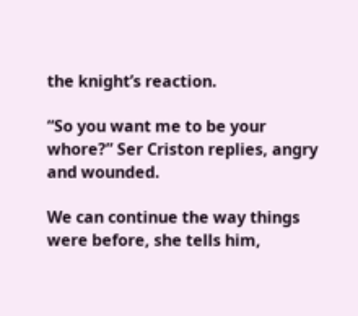the knight’s reaction.

“So you want me to be your whore?” Ser Criston replies, angry and wounded.

We can continue the way things were before, she tells him,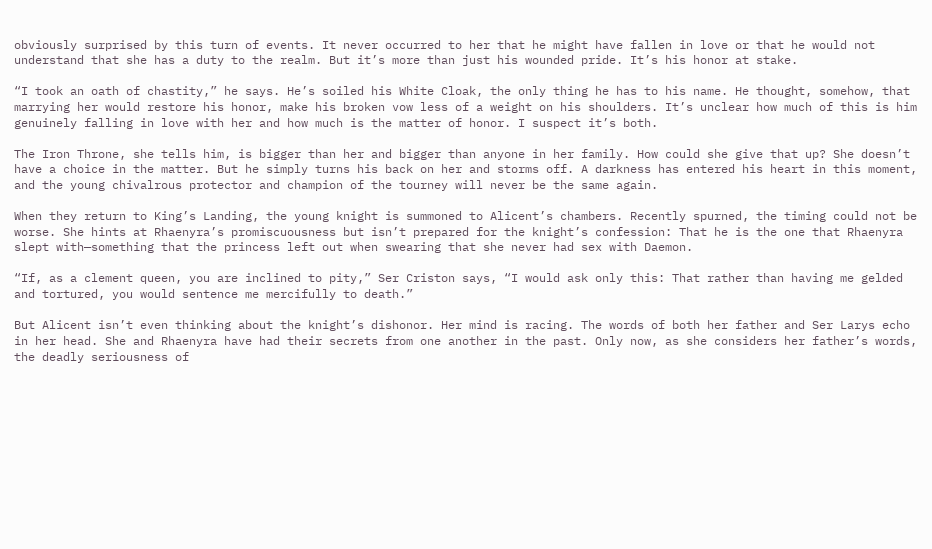obviously surprised by this turn of events. It never occurred to her that he might have fallen in love or that he would not understand that she has a duty to the realm. But it’s more than just his wounded pride. It’s his honor at stake.

“I took an oath of chastity,” he says. He’s soiled his White Cloak, the only thing he has to his name. He thought, somehow, that marrying her would restore his honor, make his broken vow less of a weight on his shoulders. It’s unclear how much of this is him genuinely falling in love with her and how much is the matter of honor. I suspect it’s both.

The Iron Throne, she tells him, is bigger than her and bigger than anyone in her family. How could she give that up? She doesn’t have a choice in the matter. But he simply turns his back on her and storms off. A darkness has entered his heart in this moment, and the young chivalrous protector and champion of the tourney will never be the same again.

When they return to King’s Landing, the young knight is summoned to Alicent’s chambers. Recently spurned, the timing could not be worse. She hints at Rhaenyra’s promiscuousness but isn’t prepared for the knight’s confession: That he is the one that Rhaenyra slept with—something that the princess left out when swearing that she never had sex with Daemon.

“If, as a clement queen, you are inclined to pity,” Ser Criston says, “I would ask only this: That rather than having me gelded and tortured, you would sentence me mercifully to death.”

But Alicent isn’t even thinking about the knight’s dishonor. Her mind is racing. The words of both her father and Ser Larys echo in her head. She and Rhaenyra have had their secrets from one another in the past. Only now, as she considers her father’s words, the deadly seriousness of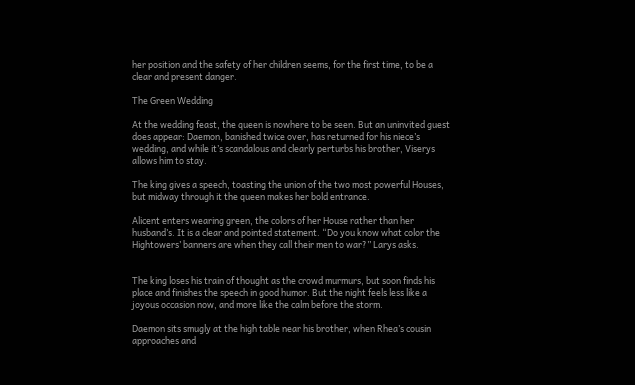her position and the safety of her children seems, for the first time, to be a clear and present danger.

The Green Wedding

At the wedding feast, the queen is nowhere to be seen. But an uninvited guest does appear: Daemon, banished twice over, has returned for his niece’s wedding, and while it’s scandalous and clearly perturbs his brother, Viserys allows him to stay.

The king gives a speech, toasting the union of the two most powerful Houses, but midway through it the queen makes her bold entrance.

Alicent enters wearing green, the colors of her House rather than her husband’s. It is a clear and pointed statement. “Do you know what color the Hightowers’ banners are when they call their men to war?” Larys asks.


The king loses his train of thought as the crowd murmurs, but soon finds his place and finishes the speech in good humor. But the night feels less like a joyous occasion now, and more like the calm before the storm.

Daemon sits smugly at the high table near his brother, when Rhea’s cousin approaches and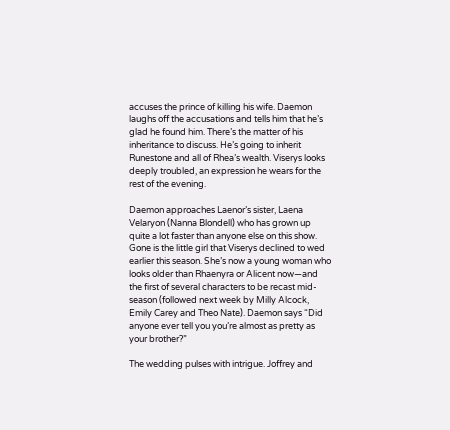accuses the prince of killing his wife. Daemon laughs off the accusations and tells him that he’s glad he found him. There’s the matter of his inheritance to discuss. He’s going to inherit Runestone and all of Rhea’s wealth. Viserys looks deeply troubled, an expression he wears for the rest of the evening.

Daemon approaches Laenor’s sister, Laena Velaryon (Nanna Blondell) who has grown up quite a lot faster than anyone else on this show. Gone is the little girl that Viserys declined to wed earlier this season. She’s now a young woman who looks older than Rhaenyra or Alicent now—and the first of several characters to be recast mid-season (followed next week by Milly Alcock, Emily Carey and Theo Nate). Daemon says “Did anyone ever tell you you’re almost as pretty as your brother?”

The wedding pulses with intrigue. Joffrey and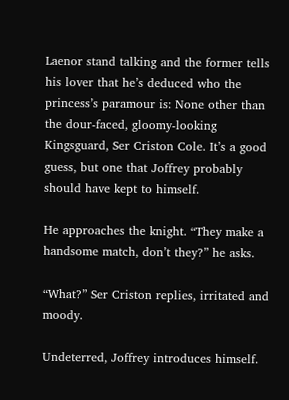Laenor stand talking and the former tells his lover that he’s deduced who the princess’s paramour is: None other than the dour-faced, gloomy-looking Kingsguard, Ser Criston Cole. It’s a good guess, but one that Joffrey probably should have kept to himself.

He approaches the knight. “They make a handsome match, don’t they?” he asks.

“What?” Ser Criston replies, irritated and moody.

Undeterred, Joffrey introduces himself.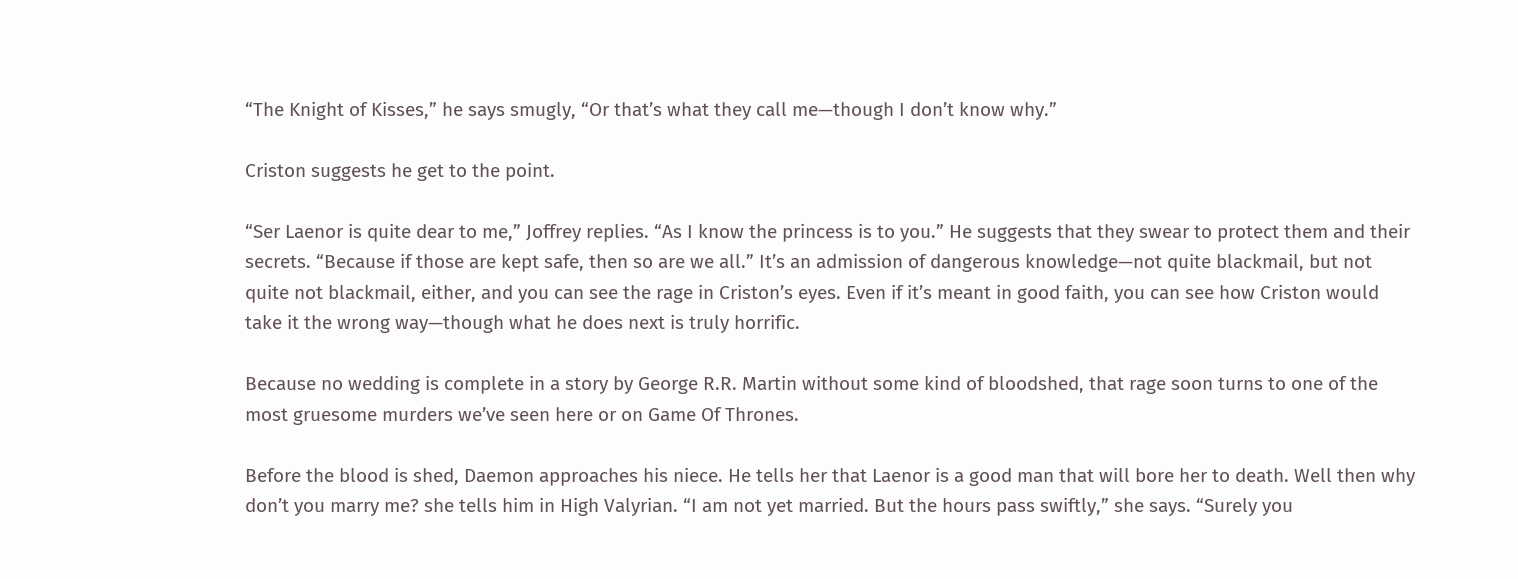“The Knight of Kisses,” he says smugly, “Or that’s what they call me—though I don’t know why.”

Criston suggests he get to the point.

“Ser Laenor is quite dear to me,” Joffrey replies. “As I know the princess is to you.” He suggests that they swear to protect them and their secrets. “Because if those are kept safe, then so are we all.” It’s an admission of dangerous knowledge—not quite blackmail, but not quite not blackmail, either, and you can see the rage in Criston’s eyes. Even if it’s meant in good faith, you can see how Criston would take it the wrong way—though what he does next is truly horrific.

Because no wedding is complete in a story by George R.R. Martin without some kind of bloodshed, that rage soon turns to one of the most gruesome murders we’ve seen here or on Game Of Thrones.

Before the blood is shed, Daemon approaches his niece. He tells her that Laenor is a good man that will bore her to death. Well then why don’t you marry me? she tells him in High Valyrian. “I am not yet married. But the hours pass swiftly,” she says. “Surely you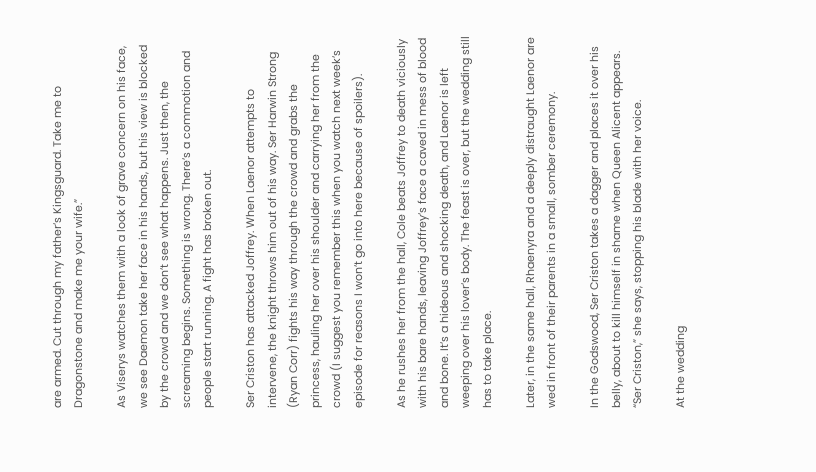are armed. Cut through my father’s Kingsguard. Take me to Dragonstone and make me your wife.”

As Viserys watches them with a look of grave concern on his face, we see Daemon take her face in his hands, but his view is blocked by the crowd and we don’t see what happens. Just then, the screaming begins. Something is wrong. There’s a commotion and people start running. A fight has broken out.

Ser Criston has attacked Joffrey. When Laenor attempts to intervene, the knight throws him out of his way. Ser Harwin Strong (Ryan Corr) fights his way through the crowd and grabs the princess, hauling her over his shoulder and carrying her from the crowd (I suggest you remember this when you watch next week’s episode for reasons I won’t go into here because of spoilers).

As he rushes her from the hall, Cole beats Joffrey to death viciously with his bare hands, leaving Joffrey’s face a caved in mess of blood and bone. It’s a hideous and shocking death, and Laenor is left weeping over his lover’s body. The feast is over, but the wedding still has to take place.

Later, in the same hall, Rhaenyra and a deeply distraught Laenor are wed in front of their parents in a small, somber ceremony.

In the Godswood, Ser Criston takes a dagger and places it over his belly, about to kill himself in shame when Queen Alicent appears. “Ser Criston,” she says, stopping his blade with her voice.

At the wedding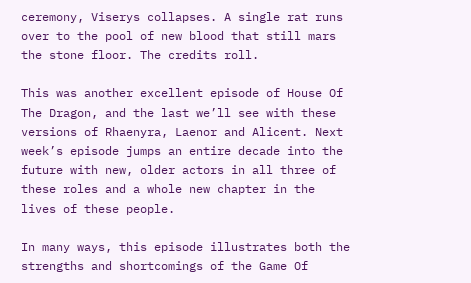ceremony, Viserys collapses. A single rat runs over to the pool of new blood that still mars the stone floor. The credits roll.

This was another excellent episode of House Of The Dragon, and the last we’ll see with these versions of Rhaenyra, Laenor and Alicent. Next week’s episode jumps an entire decade into the future with new, older actors in all three of these roles and a whole new chapter in the lives of these people.

In many ways, this episode illustrates both the strengths and shortcomings of the Game Of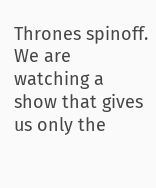Thrones spinoff. We are watching a show that gives us only the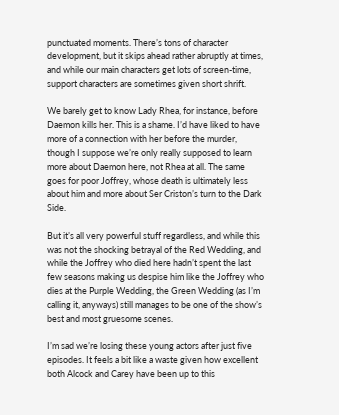punctuated moments. There’s tons of character development, but it skips ahead rather abruptly at times, and while our main characters get lots of screen-time, support characters are sometimes given short shrift.

We barely get to know Lady Rhea, for instance, before Daemon kills her. This is a shame. I’d have liked to have more of a connection with her before the murder, though I suppose we’re only really supposed to learn more about Daemon here, not Rhea at all. The same goes for poor Joffrey, whose death is ultimately less about him and more about Ser Criston’s turn to the Dark Side.

But it’s all very powerful stuff regardless, and while this was not the shocking betrayal of the Red Wedding, and while the Joffrey who died here hadn’t spent the last few seasons making us despise him like the Joffrey who dies at the Purple Wedding, the Green Wedding (as I’m calling it, anyways) still manages to be one of the show’s best and most gruesome scenes.

I’m sad we’re losing these young actors after just five episodes. It feels a bit like a waste given how excellent both Alcock and Carey have been up to this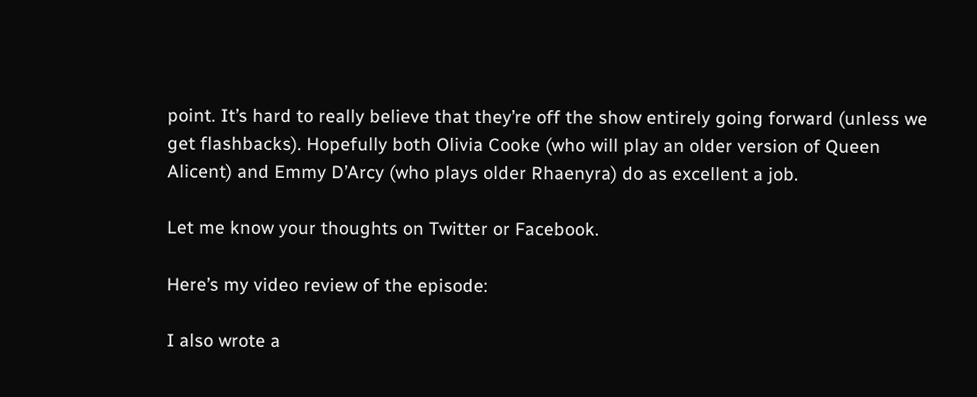point. It’s hard to really believe that they’re off the show entirely going forward (unless we get flashbacks). Hopefully both Olivia Cooke (who will play an older version of Queen Alicent) and Emmy D’Arcy (who plays older Rhaenyra) do as excellent a job.

Let me know your thoughts on Twitter or Facebook.

Here’s my video review of the episode:

I also wrote a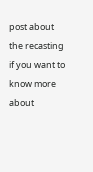post about the recasting if you want to know more about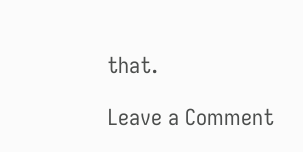that.

Leave a Comment